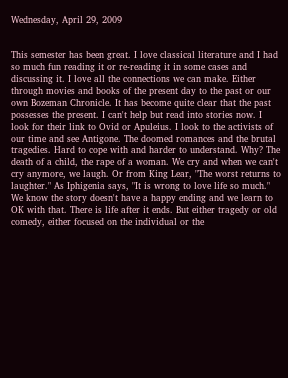Wednesday, April 29, 2009


This semester has been great. I love classical literature and I had so much fun reading it or re-reading it in some cases and discussing it. I love all the connections we can make. Either through movies and books of the present day to the past or our own Bozeman Chronicle. It has become quite clear that the past possesses the present. I can't help but read into stories now. I look for their link to Ovid or Apuleius. I look to the activists of our time and see Antigone. The doomed romances and the brutal tragedies. Hard to cope with and harder to understand. Why? The death of a child, the rape of a woman. We cry and when we can't cry anymore, we laugh. Or from King Lear, "The worst returns to laughter." As Iphigenia says, "It is wrong to love life so much." We know the story doesn't have a happy ending and we learn to OK with that. There is life after it ends. But either tragedy or old comedy, either focused on the individual or the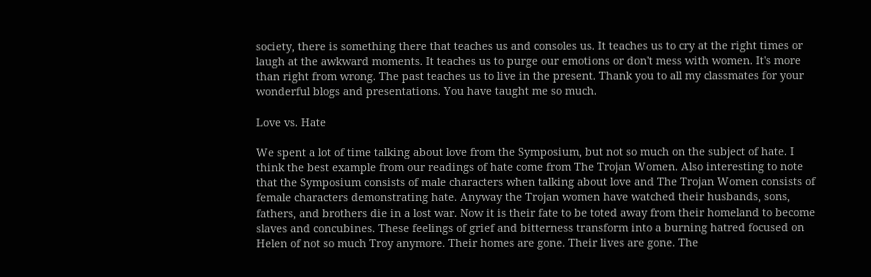society, there is something there that teaches us and consoles us. It teaches us to cry at the right times or laugh at the awkward moments. It teaches us to purge our emotions or don't mess with women. It's more than right from wrong. The past teaches us to live in the present. Thank you to all my classmates for your wonderful blogs and presentations. You have taught me so much.

Love vs. Hate

We spent a lot of time talking about love from the Symposium, but not so much on the subject of hate. I think the best example from our readings of hate come from The Trojan Women. Also interesting to note that the Symposium consists of male characters when talking about love and The Trojan Women consists of female characters demonstrating hate. Anyway the Trojan women have watched their husbands, sons, fathers, and brothers die in a lost war. Now it is their fate to be toted away from their homeland to become slaves and concubines. These feelings of grief and bitterness transform into a burning hatred focused on Helen of not so much Troy anymore. Their homes are gone. Their lives are gone. The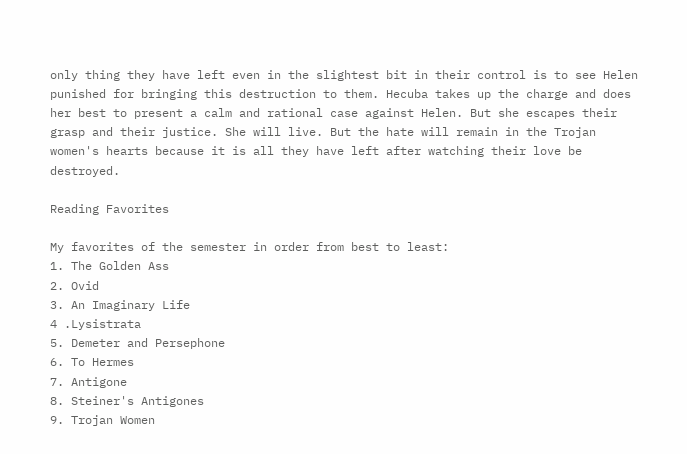only thing they have left even in the slightest bit in their control is to see Helen punished for bringing this destruction to them. Hecuba takes up the charge and does her best to present a calm and rational case against Helen. But she escapes their grasp and their justice. She will live. But the hate will remain in the Trojan women's hearts because it is all they have left after watching their love be destroyed.

Reading Favorites

My favorites of the semester in order from best to least:
1. The Golden Ass
2. Ovid
3. An Imaginary Life
4 .Lysistrata
5. Demeter and Persephone
6. To Hermes
7. Antigone
8. Steiner's Antigones
9. Trojan Women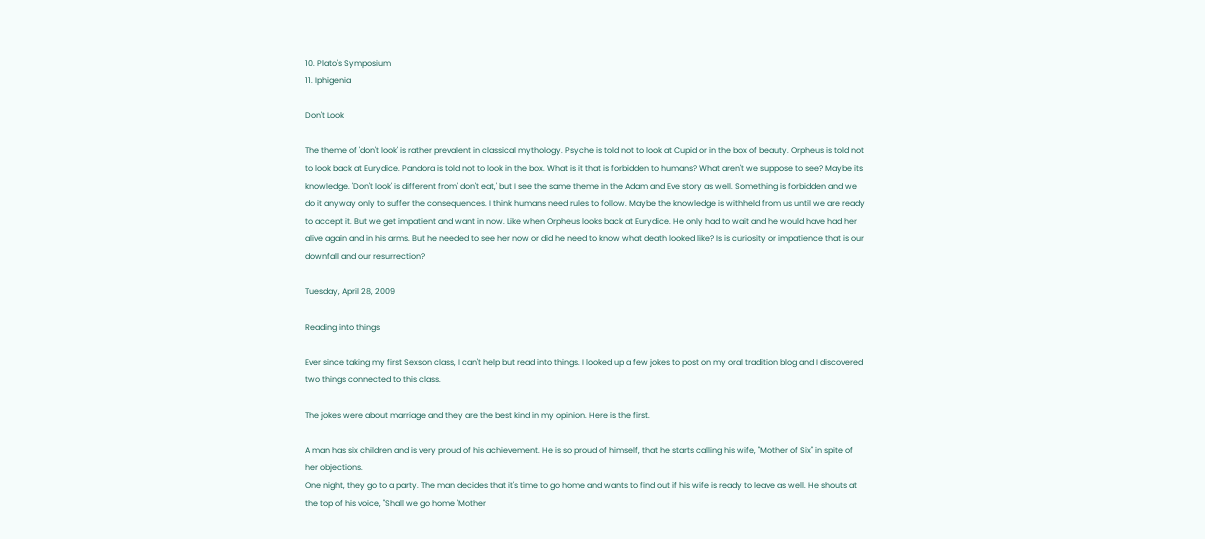10. Plato's Symposium
11. Iphigenia

Don't Look

The theme of 'don't look' is rather prevalent in classical mythology. Psyche is told not to look at Cupid or in the box of beauty. Orpheus is told not to look back at Eurydice. Pandora is told not to look in the box. What is it that is forbidden to humans? What aren't we suppose to see? Maybe its knowledge. 'Don't look' is different from' don't eat,' but I see the same theme in the Adam and Eve story as well. Something is forbidden and we do it anyway only to suffer the consequences. I think humans need rules to follow. Maybe the knowledge is withheld from us until we are ready to accept it. But we get impatient and want in now. Like when Orpheus looks back at Eurydice. He only had to wait and he would have had her alive again and in his arms. But he needed to see her now or did he need to know what death looked like? Is is curiosity or impatience that is our downfall and our resurrection?

Tuesday, April 28, 2009

Reading into things

Ever since taking my first Sexson class, I can't help but read into things. I looked up a few jokes to post on my oral tradition blog and I discovered two things connected to this class.

The jokes were about marriage and they are the best kind in my opinion. Here is the first.

A man has six children and is very proud of his achievement. He is so proud of himself, that he starts calling his wife, "Mother of Six" in spite of her objections.
One night, they go to a party. The man decides that it's time to go home and wants to find out if his wife is ready to leave as well. He shouts at the top of his voice, "Shall we go home 'Mother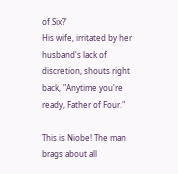of Six?'
His wife, irritated by her husband's lack of discretion, shouts right back, "Anytime you're ready, Father of Four."

This is Niobe! The man brags about all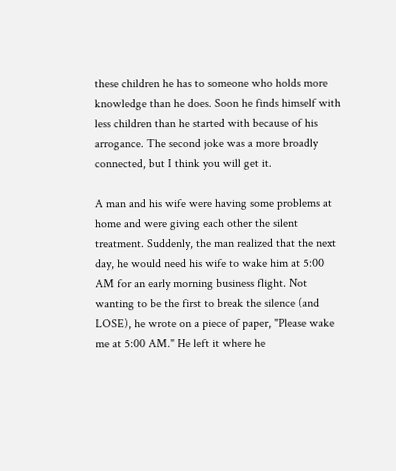these children he has to someone who holds more knowledge than he does. Soon he finds himself with less children than he started with because of his arrogance. The second joke was a more broadly connected, but I think you will get it.

A man and his wife were having some problems at home and were giving each other the silent treatment. Suddenly, the man realized that the next day, he would need his wife to wake him at 5:00 AM for an early morning business flight. Not wanting to be the first to break the silence (and LOSE), he wrote on a piece of paper, "Please wake me at 5:00 AM." He left it where he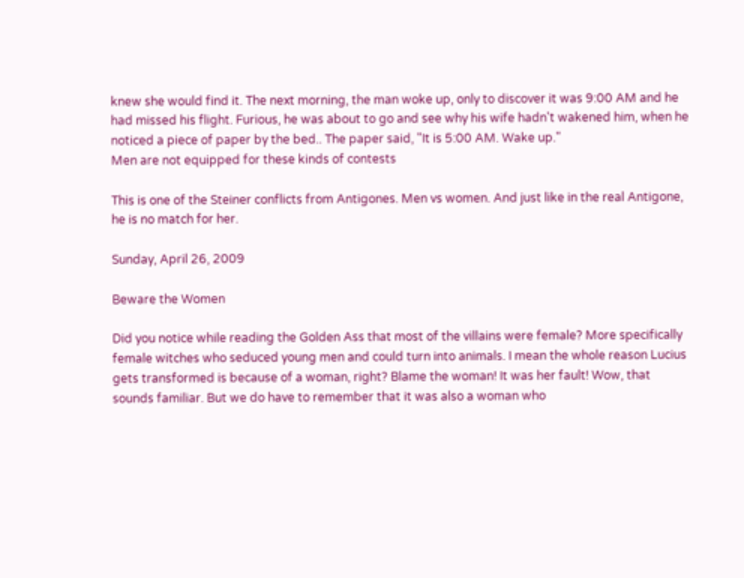knew she would find it. The next morning, the man woke up, only to discover it was 9:00 AM and he had missed his flight. Furious, he was about to go and see why his wife hadn't wakened him, when he noticed a piece of paper by the bed.. The paper said, "It is 5:00 AM. Wake up."
Men are not equipped for these kinds of contests

This is one of the Steiner conflicts from Antigones. Men vs women. And just like in the real Antigone, he is no match for her.

Sunday, April 26, 2009

Beware the Women

Did you notice while reading the Golden Ass that most of the villains were female? More specifically female witches who seduced young men and could turn into animals. I mean the whole reason Lucius gets transformed is because of a woman, right? Blame the woman! It was her fault! Wow, that sounds familiar. But we do have to remember that it was also a woman who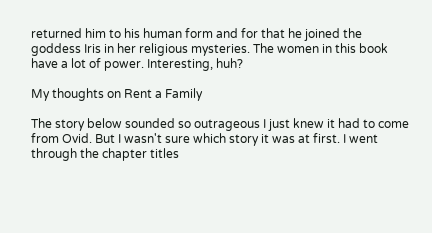returned him to his human form and for that he joined the goddess Iris in her religious mysteries. The women in this book have a lot of power. Interesting, huh?

My thoughts on Rent a Family

The story below sounded so outrageous I just knew it had to come from Ovid. But I wasn't sure which story it was at first. I went through the chapter titles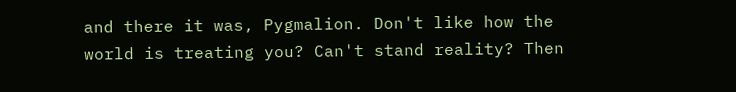and there it was, Pygmalion. Don't like how the world is treating you? Can't stand reality? Then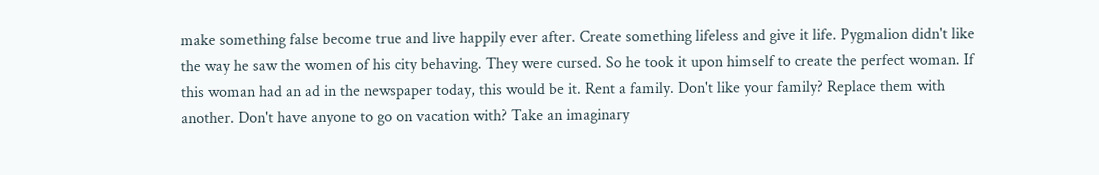make something false become true and live happily ever after. Create something lifeless and give it life. Pygmalion didn't like the way he saw the women of his city behaving. They were cursed. So he took it upon himself to create the perfect woman. If this woman had an ad in the newspaper today, this would be it. Rent a family. Don't like your family? Replace them with another. Don't have anyone to go on vacation with? Take an imaginary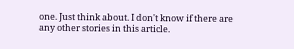one. Just think about. I don't know if there are any other stories in this article.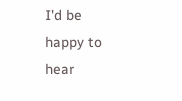I'd be happy to hear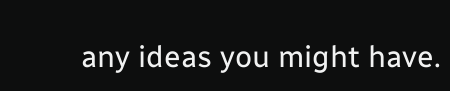any ideas you might have.